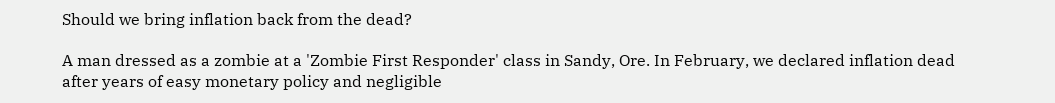Should we bring inflation back from the dead?

A man dressed as a zombie at a 'Zombie First Responder' class in Sandy, Ore. In February, we declared inflation dead after years of easy monetary policy and negligible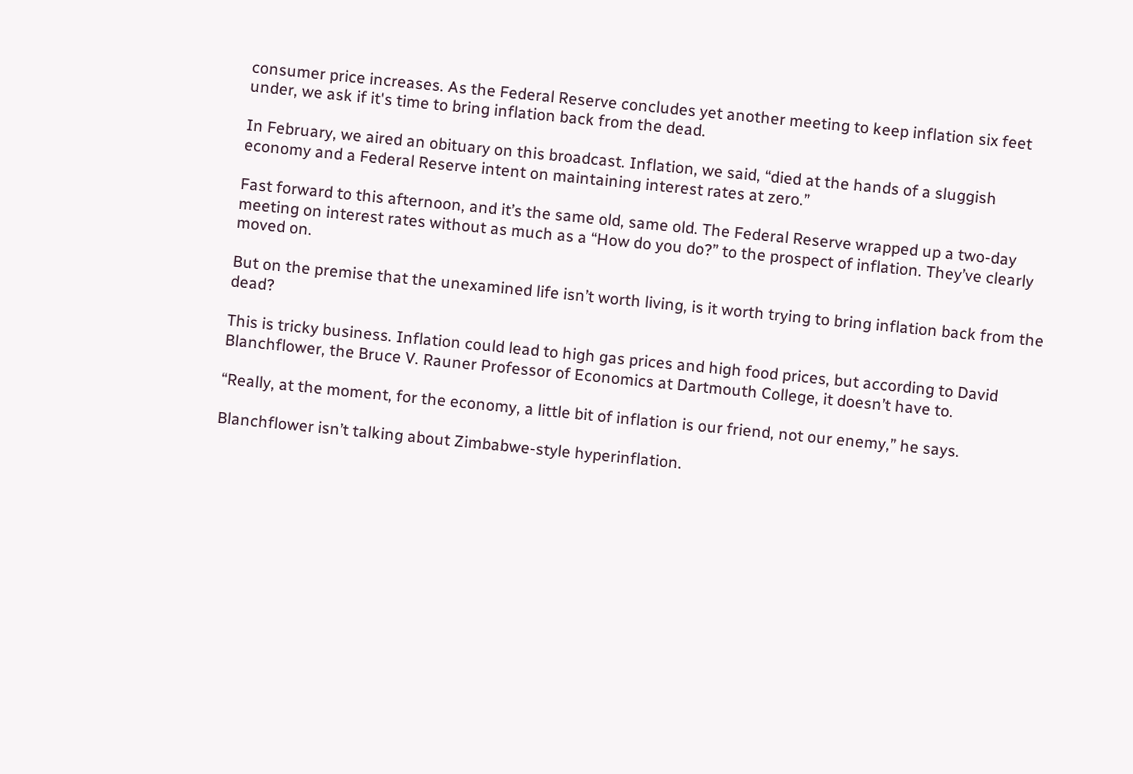consumer price increases. As the Federal Reserve concludes yet another meeting to keep inflation six feet under, we ask if it's time to bring inflation back from the dead.

In February, we aired an obituary on this broadcast. Inflation, we said, “died at the hands of a sluggish economy and a Federal Reserve intent on maintaining interest rates at zero.”

Fast forward to this afternoon, and it’s the same old, same old. The Federal Reserve wrapped up a two-day meeting on interest rates without as much as a “How do you do?” to the prospect of inflation. They’ve clearly moved on.

But on the premise that the unexamined life isn’t worth living, is it worth trying to bring inflation back from the dead?

This is tricky business. Inflation could lead to high gas prices and high food prices, but according to David Blanchflower, the Bruce V. Rauner Professor of Economics at Dartmouth College, it doesn’t have to.

“Really, at the moment, for the economy, a little bit of inflation is our friend, not our enemy,” he says.

Blanchflower isn’t talking about Zimbabwe-style hyperinflation.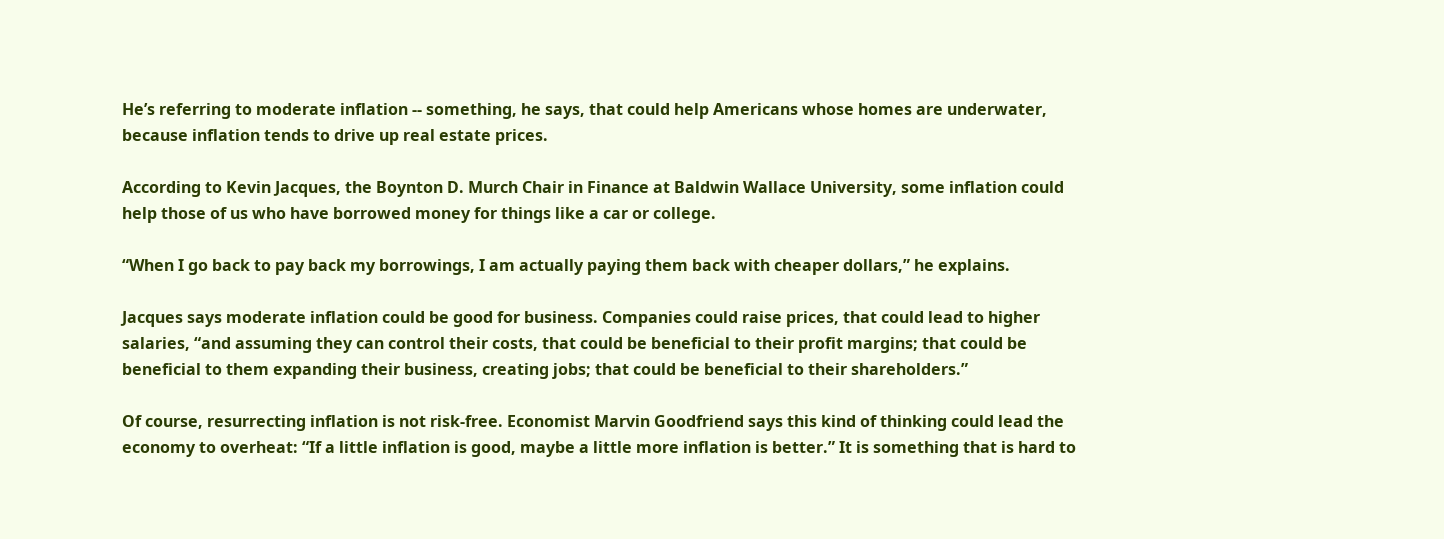He’s referring to moderate inflation -- something, he says, that could help Americans whose homes are underwater, because inflation tends to drive up real estate prices.

According to Kevin Jacques, the Boynton D. Murch Chair in Finance at Baldwin Wallace University, some inflation could help those of us who have borrowed money for things like a car or college.

“When I go back to pay back my borrowings, I am actually paying them back with cheaper dollars,” he explains.

Jacques says moderate inflation could be good for business. Companies could raise prices, that could lead to higher salaries, “and assuming they can control their costs, that could be beneficial to their profit margins; that could be beneficial to them expanding their business, creating jobs; that could be beneficial to their shareholders.”

Of course, resurrecting inflation is not risk-free. Economist Marvin Goodfriend says this kind of thinking could lead the economy to overheat: “If a little inflation is good, maybe a little more inflation is better.” It is something that is hard to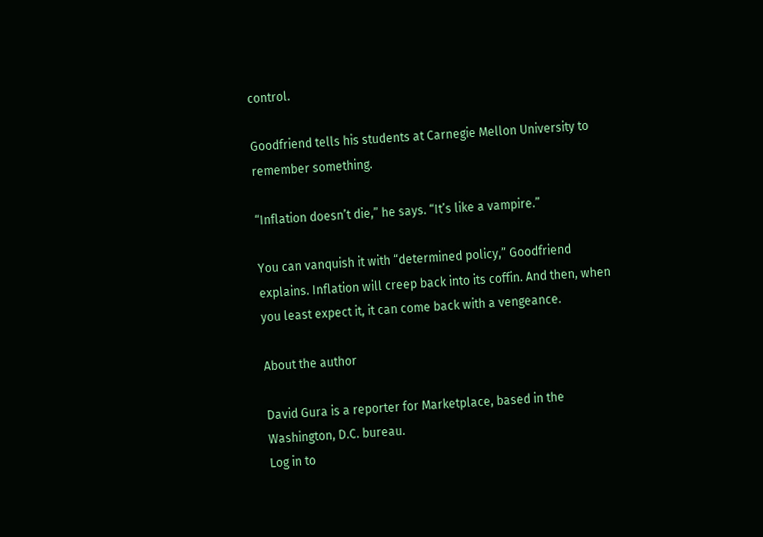control.

Goodfriend tells his students at Carnegie Mellon University to remember something.

“Inflation doesn’t die,” he says. “It’s like a vampire.”

You can vanquish it with “determined policy,” Goodfriend explains. Inflation will creep back into its coffin. And then, when you least expect it, it can come back with a vengeance.

About the author

David Gura is a reporter for Marketplace, based in the Washington, D.C. bureau.
Log in to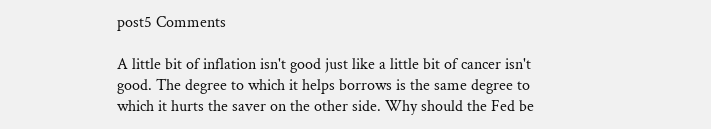post5 Comments

A little bit of inflation isn't good just like a little bit of cancer isn't good. The degree to which it helps borrows is the same degree to which it hurts the saver on the other side. Why should the Fed be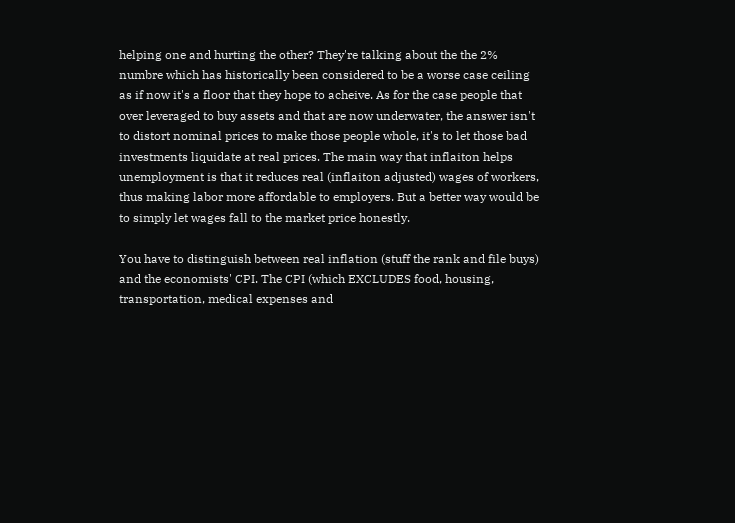helping one and hurting the other? They're talking about the the 2% numbre which has historically been considered to be a worse case ceiling as if now it's a floor that they hope to acheive. As for the case people that over leveraged to buy assets and that are now underwater, the answer isn't to distort nominal prices to make those people whole, it's to let those bad investments liquidate at real prices. The main way that inflaiton helps unemployment is that it reduces real (inflaiton adjusted) wages of workers, thus making labor more affordable to employers. But a better way would be to simply let wages fall to the market price honestly.

You have to distinguish between real inflation (stuff the rank and file buys) and the economists' CPI. The CPI (which EXCLUDES food, housing, transportation, medical expenses and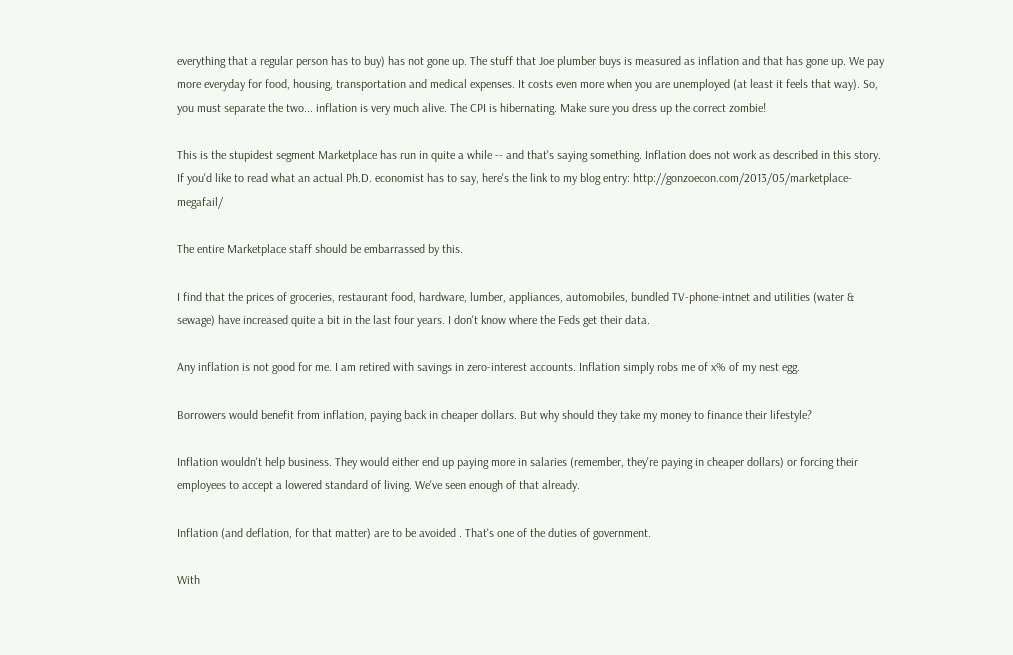everything that a regular person has to buy) has not gone up. The stuff that Joe plumber buys is measured as inflation and that has gone up. We pay more everyday for food, housing, transportation and medical expenses. It costs even more when you are unemployed (at least it feels that way). So, you must separate the two... inflation is very much alive. The CPI is hibernating. Make sure you dress up the correct zombie!

This is the stupidest segment Marketplace has run in quite a while -- and that's saying something. Inflation does not work as described in this story. If you'd like to read what an actual Ph.D. economist has to say, here's the link to my blog entry: http://gonzoecon.com/2013/05/marketplace-megafail/

The entire Marketplace staff should be embarrassed by this.

I find that the prices of groceries, restaurant food, hardware, lumber, appliances, automobiles, bundled TV-phone-intnet and utilities (water & sewage) have increased quite a bit in the last four years. I don't know where the Feds get their data.

Any inflation is not good for me. I am retired with savings in zero-interest accounts. Inflation simply robs me of x% of my nest egg.

Borrowers would benefit from inflation, paying back in cheaper dollars. But why should they take my money to finance their lifestyle?

Inflation wouldn't help business. They would either end up paying more in salaries (remember, they're paying in cheaper dollars) or forcing their employees to accept a lowered standard of living. We've seen enough of that already.

Inflation (and deflation, for that matter) are to be avoided . That's one of the duties of government.

With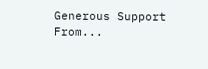Generous Support From...